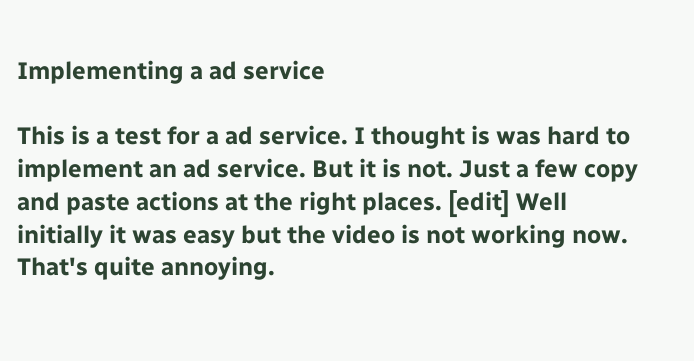Implementing a ad service

This is a test for a ad service. I thought is was hard to implement an ad service. But it is not. Just a few copy and paste actions at the right places. [edit] Well initially it was easy but the video is not working now. That's quite annoying.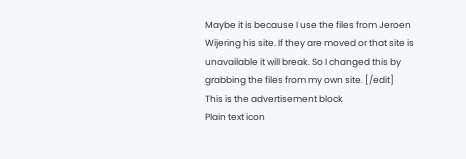Maybe it is because I use the files from Jeroen Wijering his site. If they are moved or that site is unavailable it will break. So I changed this by grabbing the files from my own site. [/edit]
This is the advertisement block
Plain text icon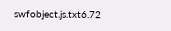swfobject.js.txt6.72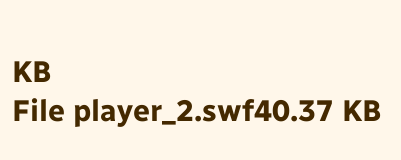KB
File player_2.swf40.37 KB